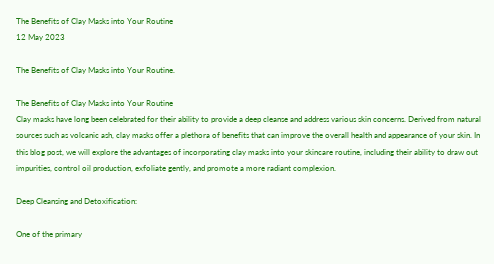The Benefits of Clay Masks into Your Routine
12 May 2023

The Benefits of Clay Masks into Your Routine.

The Benefits of Clay Masks into Your Routine
Clay masks have long been celebrated for their ability to provide a deep cleanse and address various skin concerns. Derived from natural sources such as volcanic ash, clay masks offer a plethora of benefits that can improve the overall health and appearance of your skin. In this blog post, we will explore the advantages of incorporating clay masks into your skincare routine, including their ability to draw out impurities, control oil production, exfoliate gently, and promote a more radiant complexion.

Deep Cleansing and Detoxification:

One of the primary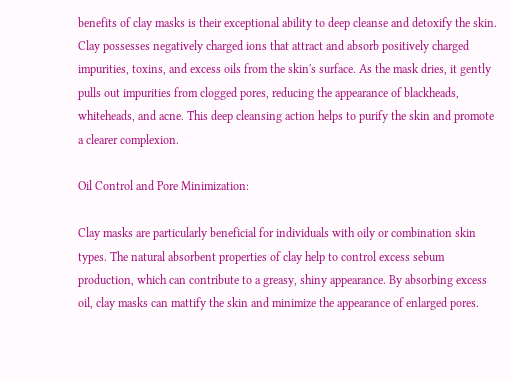benefits of clay masks is their exceptional ability to deep cleanse and detoxify the skin. Clay possesses negatively charged ions that attract and absorb positively charged impurities, toxins, and excess oils from the skin's surface. As the mask dries, it gently pulls out impurities from clogged pores, reducing the appearance of blackheads, whiteheads, and acne. This deep cleansing action helps to purify the skin and promote a clearer complexion.

Oil Control and Pore Minimization:

Clay masks are particularly beneficial for individuals with oily or combination skin types. The natural absorbent properties of clay help to control excess sebum production, which can contribute to a greasy, shiny appearance. By absorbing excess oil, clay masks can mattify the skin and minimize the appearance of enlarged pores.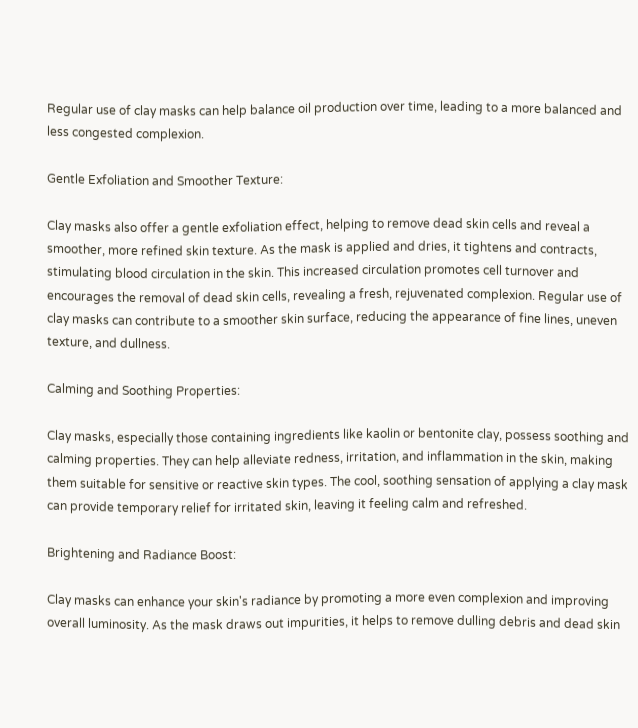Regular use of clay masks can help balance oil production over time, leading to a more balanced and less congested complexion.

Gentle Exfoliation and Smoother Texture:

Clay masks also offer a gentle exfoliation effect, helping to remove dead skin cells and reveal a smoother, more refined skin texture. As the mask is applied and dries, it tightens and contracts, stimulating blood circulation in the skin. This increased circulation promotes cell turnover and encourages the removal of dead skin cells, revealing a fresh, rejuvenated complexion. Regular use of clay masks can contribute to a smoother skin surface, reducing the appearance of fine lines, uneven texture, and dullness.

Calming and Soothing Properties:

Clay masks, especially those containing ingredients like kaolin or bentonite clay, possess soothing and calming properties. They can help alleviate redness, irritation, and inflammation in the skin, making them suitable for sensitive or reactive skin types. The cool, soothing sensation of applying a clay mask can provide temporary relief for irritated skin, leaving it feeling calm and refreshed.

Brightening and Radiance Boost:

Clay masks can enhance your skin's radiance by promoting a more even complexion and improving overall luminosity. As the mask draws out impurities, it helps to remove dulling debris and dead skin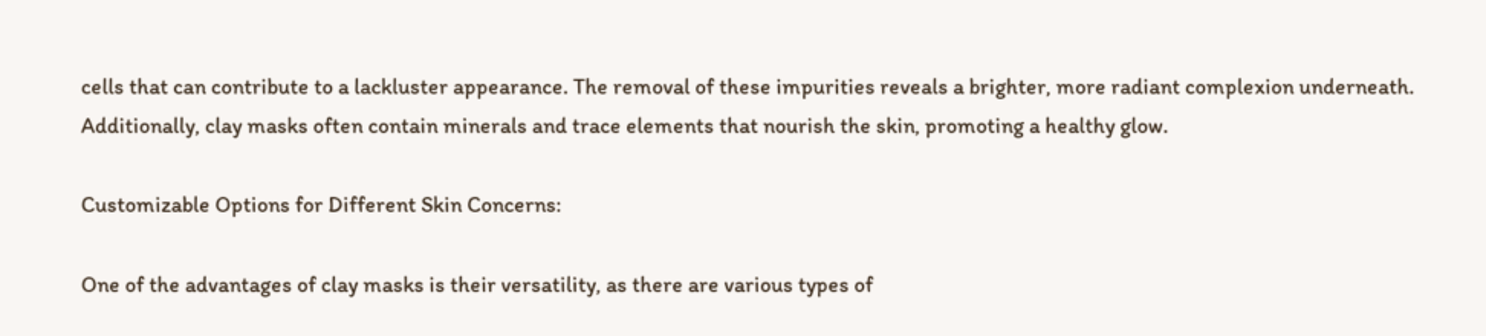cells that can contribute to a lackluster appearance. The removal of these impurities reveals a brighter, more radiant complexion underneath. Additionally, clay masks often contain minerals and trace elements that nourish the skin, promoting a healthy glow.

Customizable Options for Different Skin Concerns:

One of the advantages of clay masks is their versatility, as there are various types of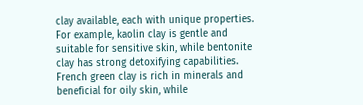clay available, each with unique properties. For example, kaolin clay is gentle and suitable for sensitive skin, while bentonite clay has strong detoxifying capabilities. French green clay is rich in minerals and beneficial for oily skin, while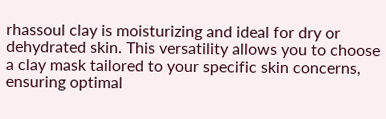rhassoul clay is moisturizing and ideal for dry or dehydrated skin. This versatility allows you to choose a clay mask tailored to your specific skin concerns, ensuring optimal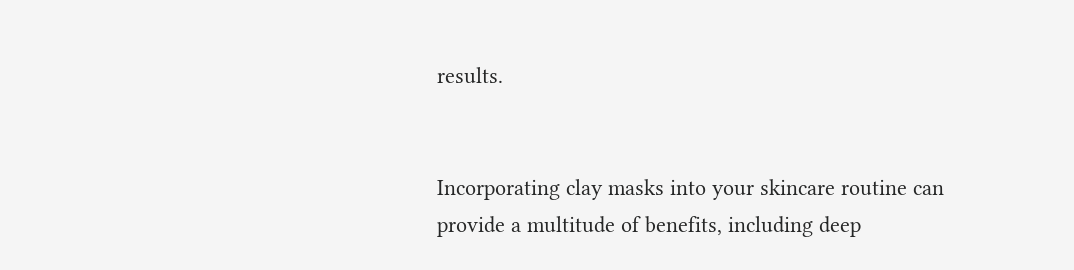results.


Incorporating clay masks into your skincare routine can provide a multitude of benefits, including deep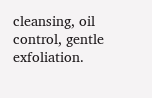cleansing, oil control, gentle exfoliation.